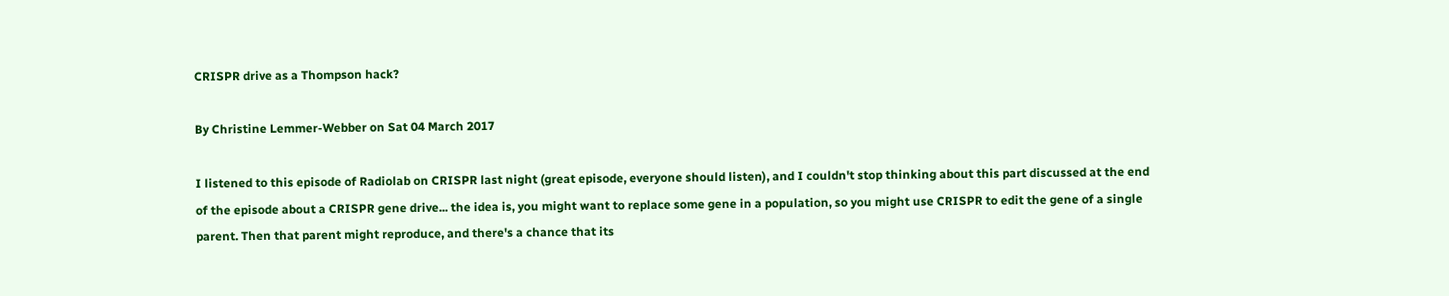CRISPR drive as a Thompson hack?

By Christine Lemmer-Webber on Sat 04 March 2017

I listened to this episode of Radiolab on CRISPR last night (great episode, everyone should listen), and I couldn't stop thinking about this part discussed at the end of the episode about a CRISPR gene drive... the idea is, you might want to replace some gene in a population, so you might use CRISPR to edit the gene of a single parent. Then that parent might reproduce, and there's a chance that its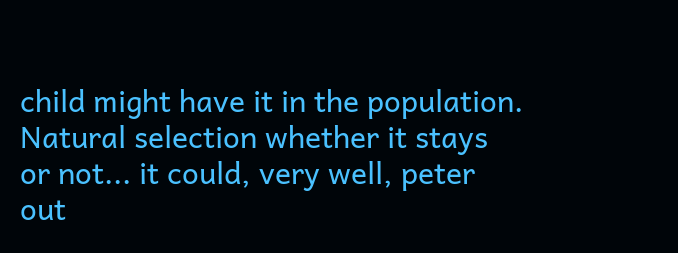child might have it in the population. Natural selection whether it stays or not... it could, very well, peter out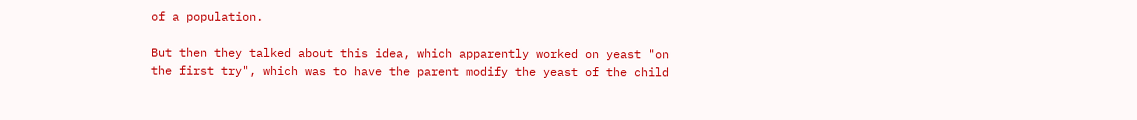of a population.

But then they talked about this idea, which apparently worked on yeast "on the first try", which was to have the parent modify the yeast of the child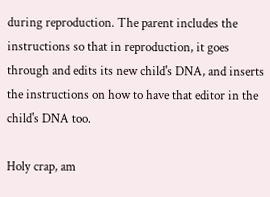during reproduction. The parent includes the instructions so that in reproduction, it goes through and edits its new child's DNA, and inserts the instructions on how to have that editor in the child's DNA too.

Holy crap, am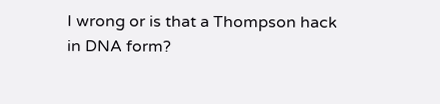I wrong or is that a Thompson hack in DNA form?